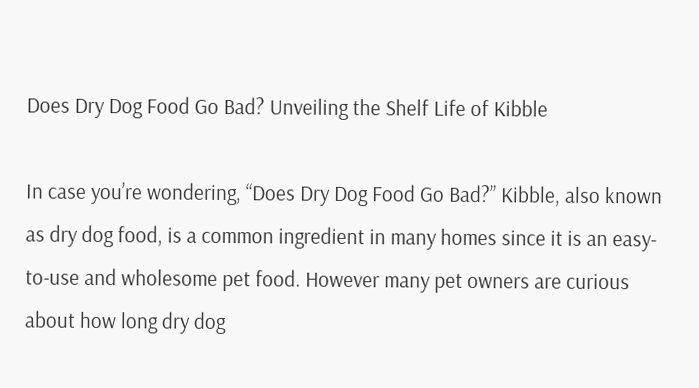Does Dry Dog Food Go Bad? Unveiling the Shelf Life of Kibble

In case you’re wondering, “Does Dry Dog Food Go Bad?” Kibble, also known as dry dog food, is a common ingredient in many homes since it is an easy-to-use and wholesome pet food. However many pet owners are curious about how long dry dog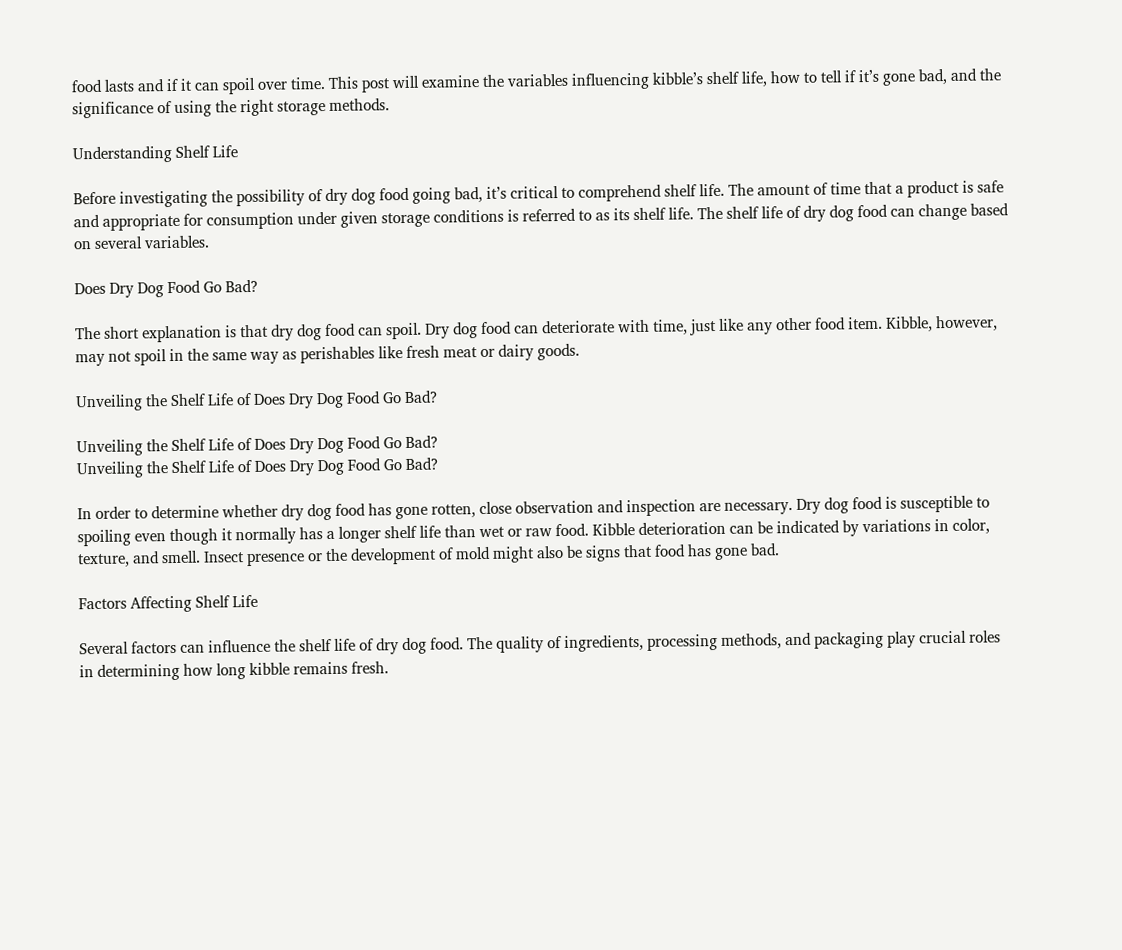food lasts and if it can spoil over time. This post will examine the variables influencing kibble’s shelf life, how to tell if it’s gone bad, and the significance of using the right storage methods.

Understanding Shelf Life

Before investigating the possibility of dry dog food going bad, it’s critical to comprehend shelf life. The amount of time that a product is safe and appropriate for consumption under given storage conditions is referred to as its shelf life. The shelf life of dry dog food can change based on several variables.

Does Dry Dog Food Go Bad?

The short explanation is that dry dog food can spoil. Dry dog food can deteriorate with time, just like any other food item. Kibble, however, may not spoil in the same way as perishables like fresh meat or dairy goods.

Unveiling the Shelf Life of Does Dry Dog Food Go Bad?

Unveiling the Shelf Life of Does Dry Dog Food Go Bad?
Unveiling the Shelf Life of Does Dry Dog Food Go Bad?

In order to determine whether dry dog food has gone rotten, close observation and inspection are necessary. Dry dog food is susceptible to spoiling even though it normally has a longer shelf life than wet or raw food. Kibble deterioration can be indicated by variations in color, texture, and smell. Insect presence or the development of mold might also be signs that food has gone bad.

Factors Affecting Shelf Life

Several factors can influence the shelf life of dry dog food. The quality of ingredients, processing methods, and packaging play crucial roles in determining how long kibble remains fresh.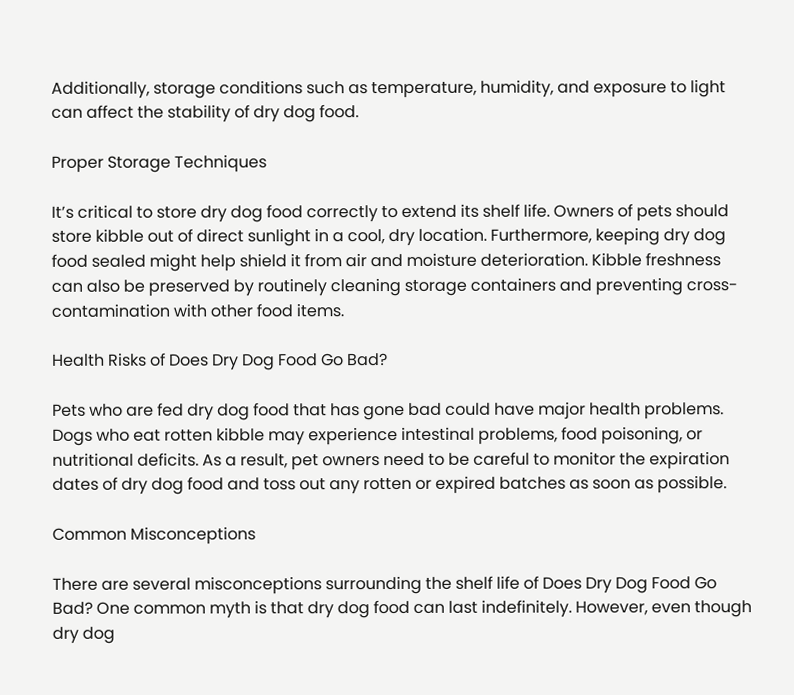Additionally, storage conditions such as temperature, humidity, and exposure to light can affect the stability of dry dog food.

Proper Storage Techniques

It’s critical to store dry dog food correctly to extend its shelf life. Owners of pets should store kibble out of direct sunlight in a cool, dry location. Furthermore, keeping dry dog food sealed might help shield it from air and moisture deterioration. Kibble freshness can also be preserved by routinely cleaning storage containers and preventing cross-contamination with other food items.

Health Risks of Does Dry Dog Food Go Bad?

Pets who are fed dry dog food that has gone bad could have major health problems. Dogs who eat rotten kibble may experience intestinal problems, food poisoning, or nutritional deficits. As a result, pet owners need to be careful to monitor the expiration dates of dry dog food and toss out any rotten or expired batches as soon as possible.

Common Misconceptions

There are several misconceptions surrounding the shelf life of Does Dry Dog Food Go Bad? One common myth is that dry dog food can last indefinitely. However, even though dry dog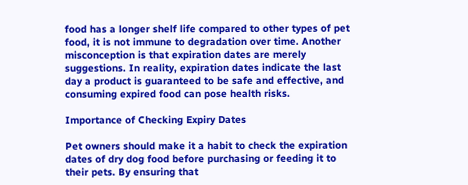food has a longer shelf life compared to other types of pet food, it is not immune to degradation over time. Another misconception is that expiration dates are merely suggestions. In reality, expiration dates indicate the last day a product is guaranteed to be safe and effective, and consuming expired food can pose health risks.

Importance of Checking Expiry Dates

Pet owners should make it a habit to check the expiration dates of dry dog food before purchasing or feeding it to their pets. By ensuring that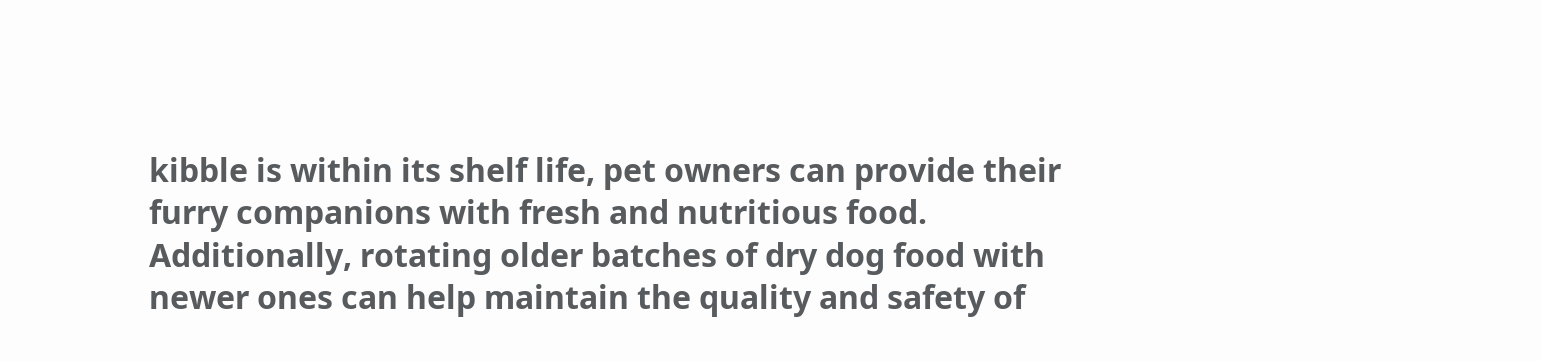kibble is within its shelf life, pet owners can provide their furry companions with fresh and nutritious food. Additionally, rotating older batches of dry dog food with newer ones can help maintain the quality and safety of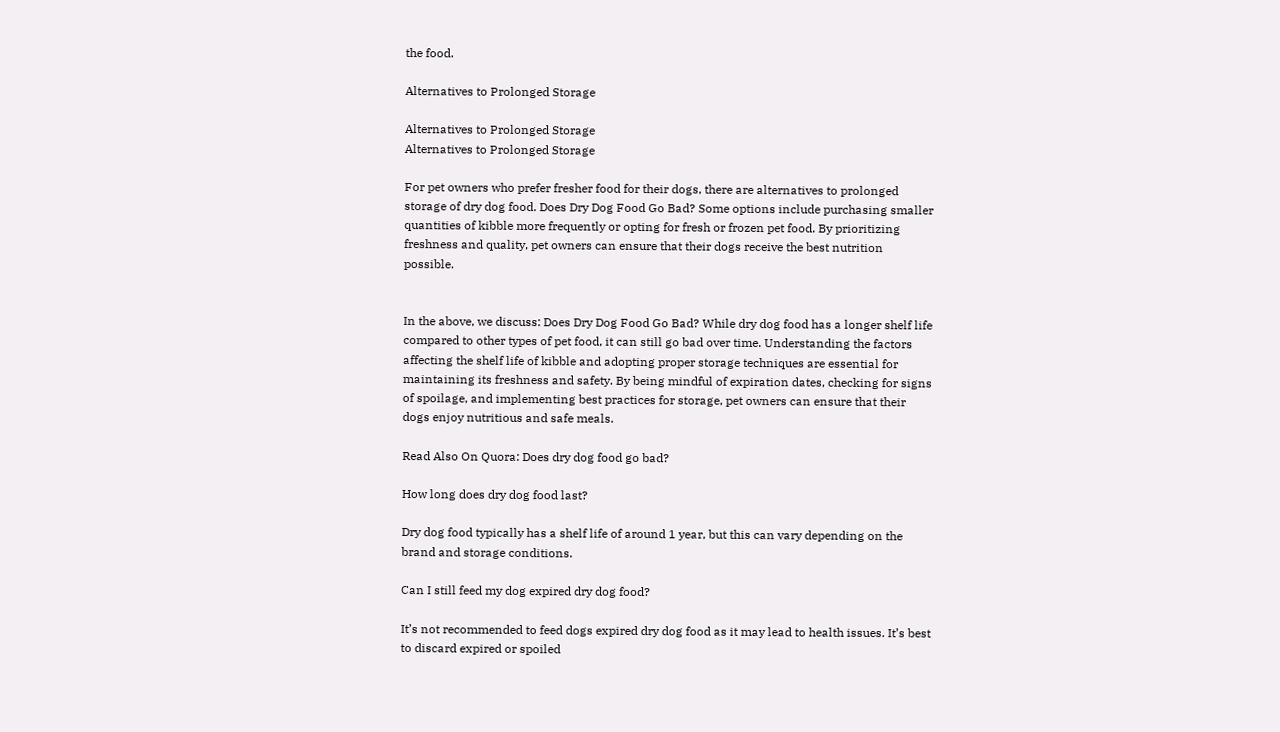the food.

Alternatives to Prolonged Storage

Alternatives to Prolonged Storage
Alternatives to Prolonged Storage

For pet owners who prefer fresher food for their dogs, there are alternatives to prolonged storage of dry dog food. Does Dry Dog Food Go Bad? Some options include purchasing smaller quantities of kibble more frequently or opting for fresh or frozen pet food. By prioritizing freshness and quality, pet owners can ensure that their dogs receive the best nutrition possible.


In the above, we discuss: Does Dry Dog Food Go Bad? While dry dog food has a longer shelf life compared to other types of pet food, it can still go bad over time. Understanding the factors affecting the shelf life of kibble and adopting proper storage techniques are essential for maintaining its freshness and safety. By being mindful of expiration dates, checking for signs of spoilage, and implementing best practices for storage, pet owners can ensure that their dogs enjoy nutritious and safe meals.

Read Also On Quora: Does dry dog food go bad?

How long does dry dog food last?

Dry dog food typically has a shelf life of around 1 year, but this can vary depending on the brand and storage conditions.

Can I still feed my dog expired dry dog food?

It’s not recommended to feed dogs expired dry dog food as it may lead to health issues. It’s best to discard expired or spoiled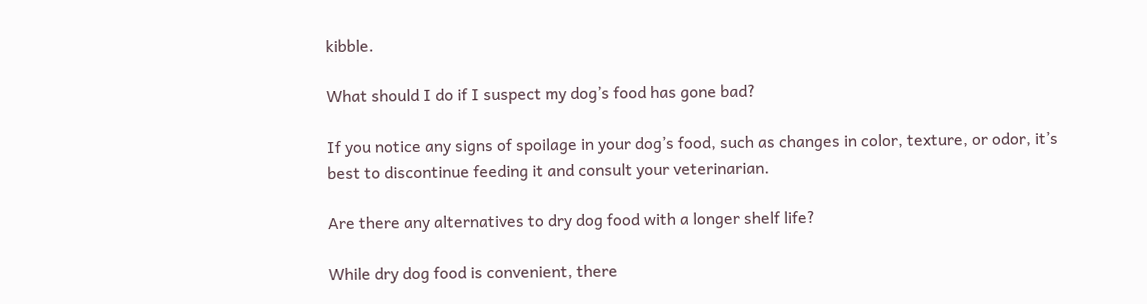kibble.

What should I do if I suspect my dog’s food has gone bad?

If you notice any signs of spoilage in your dog’s food, such as changes in color, texture, or odor, it’s best to discontinue feeding it and consult your veterinarian.

Are there any alternatives to dry dog food with a longer shelf life?

While dry dog food is convenient, there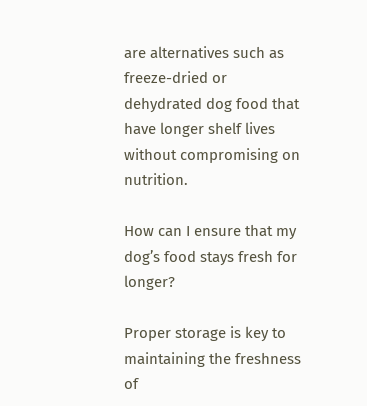are alternatives such as freeze-dried or dehydrated dog food that have longer shelf lives without compromising on nutrition.

How can I ensure that my dog’s food stays fresh for longer?

Proper storage is key to maintaining the freshness of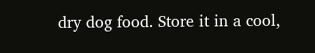dry dog food. Store it in a cool,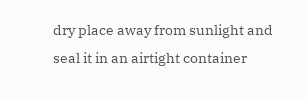dry place away from sunlight and seal it in an airtight container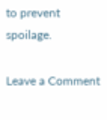to prevent spoilage.

Leave a Comment